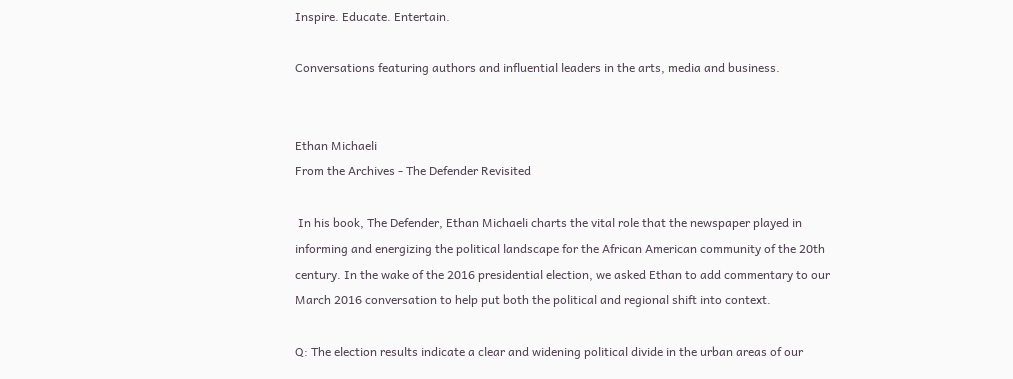Inspire. Educate. Entertain.

Conversations featuring authors and influential leaders in the arts, media and business.


Ethan Michaeli
From the Archives - The Defender Revisited

 In his book, The Defender, Ethan Michaeli charts the vital role that the newspaper played in informing and energizing the political landscape for the African American community of the 20th century. In the wake of the 2016 presidential election, we asked Ethan to add commentary to our March 2016 conversation to help put both the political and regional shift into context.

Q: The election results indicate a clear and widening political divide in the urban areas of our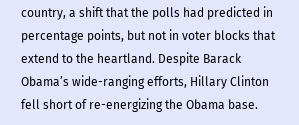country, a shift that the polls had predicted in percentage points, but not in voter blocks that extend to the heartland. Despite Barack Obama’s wide-ranging efforts, Hillary Clinton fell short of re-energizing the Obama base.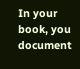In your book, you document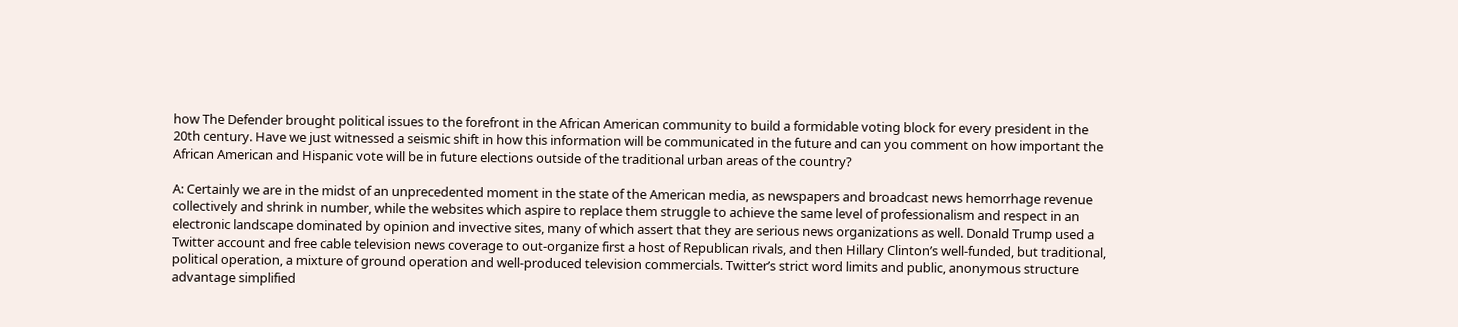how The Defender brought political issues to the forefront in the African American community to build a formidable voting block for every president in the 20th century. Have we just witnessed a seismic shift in how this information will be communicated in the future and can you comment on how important the African American and Hispanic vote will be in future elections outside of the traditional urban areas of the country?

A: Certainly we are in the midst of an unprecedented moment in the state of the American media, as newspapers and broadcast news hemorrhage revenue collectively and shrink in number, while the websites which aspire to replace them struggle to achieve the same level of professionalism and respect in an electronic landscape dominated by opinion and invective sites, many of which assert that they are serious news organizations as well. Donald Trump used a Twitter account and free cable television news coverage to out-organize first a host of Republican rivals, and then Hillary Clinton’s well-funded, but traditional, political operation, a mixture of ground operation and well-produced television commercials. Twitter’s strict word limits and public, anonymous structure advantage simplified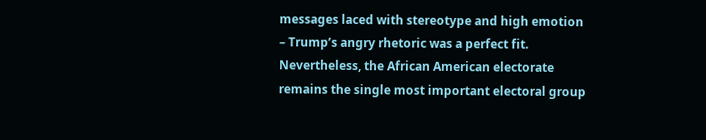messages laced with stereotype and high emotion – Trump’s angry rhetoric was a perfect fit.
Nevertheless, the African American electorate remains the single most important electoral group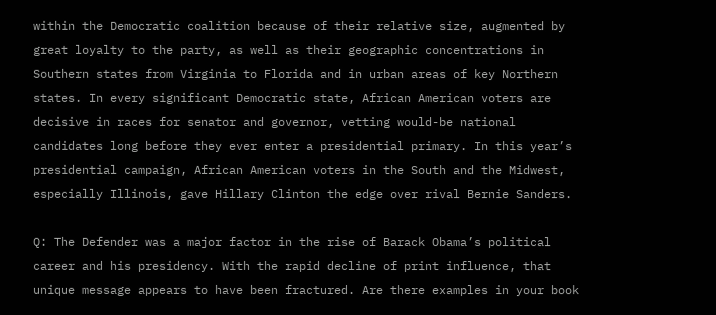within the Democratic coalition because of their relative size, augmented by great loyalty to the party, as well as their geographic concentrations in Southern states from Virginia to Florida and in urban areas of key Northern states. In every significant Democratic state, African American voters are decisive in races for senator and governor, vetting would-be national candidates long before they ever enter a presidential primary. In this year’s presidential campaign, African American voters in the South and the Midwest, especially Illinois, gave Hillary Clinton the edge over rival Bernie Sanders.

Q: The Defender was a major factor in the rise of Barack Obama’s political career and his presidency. With the rapid decline of print influence, that unique message appears to have been fractured. Are there examples in your book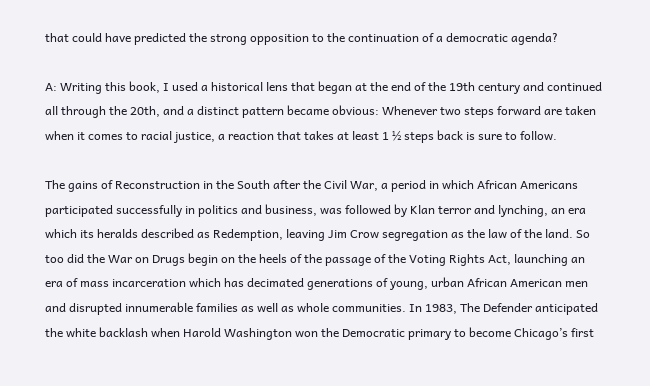that could have predicted the strong opposition to the continuation of a democratic agenda?

A: Writing this book, I used a historical lens that began at the end of the 19th century and continued all through the 20th, and a distinct pattern became obvious: Whenever two steps forward are taken when it comes to racial justice, a reaction that takes at least 1 ½ steps back is sure to follow.

The gains of Reconstruction in the South after the Civil War, a period in which African Americans participated successfully in politics and business, was followed by Klan terror and lynching, an era which its heralds described as Redemption, leaving Jim Crow segregation as the law of the land. So too did the War on Drugs begin on the heels of the passage of the Voting Rights Act, launching an era of mass incarceration which has decimated generations of young, urban African American men and disrupted innumerable families as well as whole communities. In 1983, The Defender anticipated the white backlash when Harold Washington won the Democratic primary to become Chicago’s first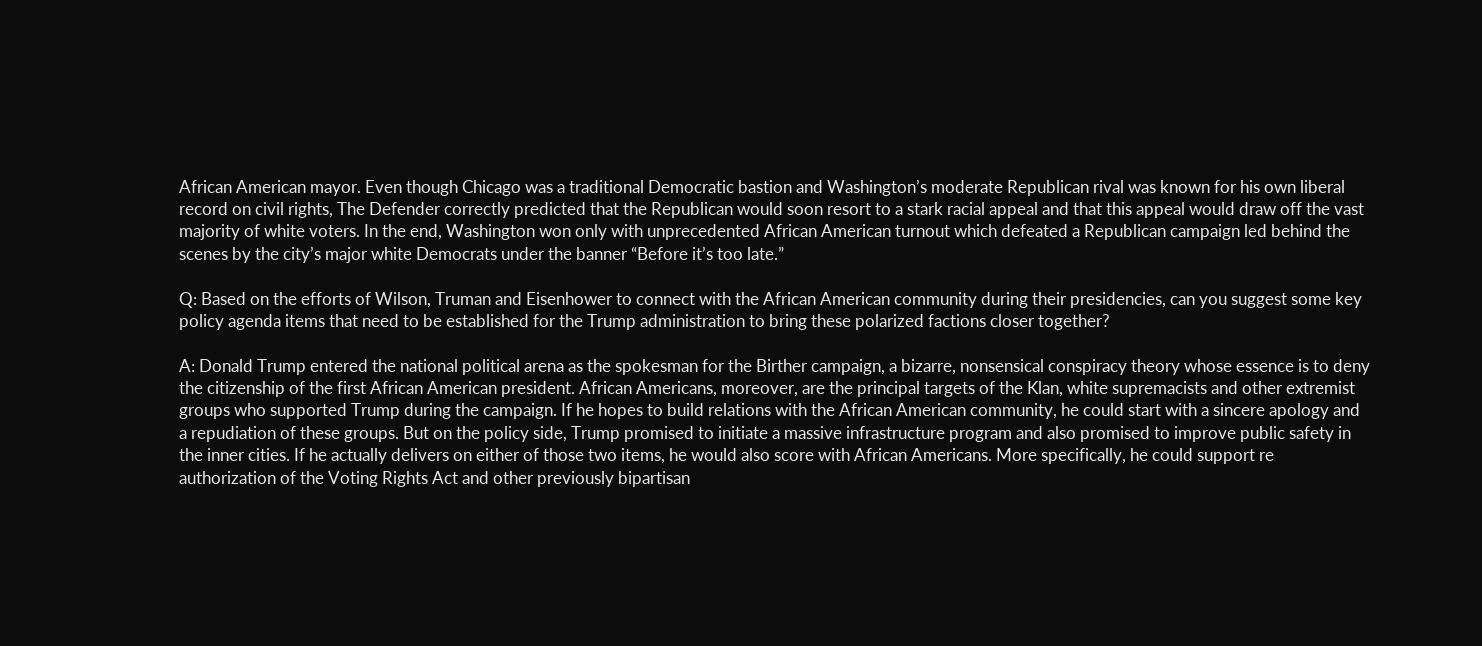African American mayor. Even though Chicago was a traditional Democratic bastion and Washington’s moderate Republican rival was known for his own liberal record on civil rights, The Defender correctly predicted that the Republican would soon resort to a stark racial appeal and that this appeal would draw off the vast majority of white voters. In the end, Washington won only with unprecedented African American turnout which defeated a Republican campaign led behind the scenes by the city’s major white Democrats under the banner “Before it’s too late.”

Q: Based on the efforts of Wilson, Truman and Eisenhower to connect with the African American community during their presidencies, can you suggest some key policy agenda items that need to be established for the Trump administration to bring these polarized factions closer together?

A: Donald Trump entered the national political arena as the spokesman for the Birther campaign, a bizarre, nonsensical conspiracy theory whose essence is to deny the citizenship of the first African American president. African Americans, moreover, are the principal targets of the Klan, white supremacists and other extremist groups who supported Trump during the campaign. If he hopes to build relations with the African American community, he could start with a sincere apology and a repudiation of these groups. But on the policy side, Trump promised to initiate a massive infrastructure program and also promised to improve public safety in the inner cities. If he actually delivers on either of those two items, he would also score with African Americans. More specifically, he could support re authorization of the Voting Rights Act and other previously bipartisan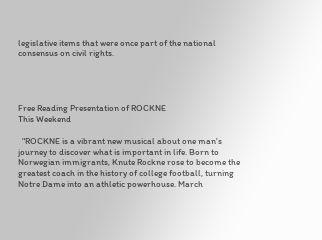legislative items that were once part of the national consensus on civil rights.




Free Reading Presentation of ROCKNE
This Weekend

  "ROCKNE is a vibrant new musical about one man's journey to discover what is important in life. Born to Norwegian immigrants, Knute Rockne rose to become the greatest coach in the history of college football, turning Notre Dame into an athletic powerhouse. March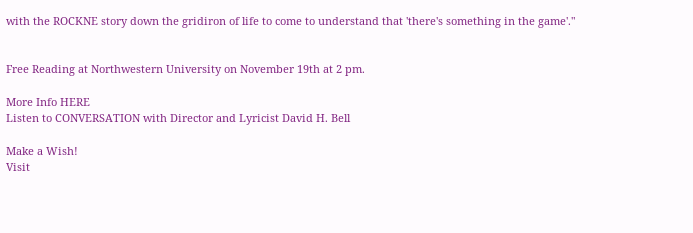with the ROCKNE story down the gridiron of life to come to understand that 'there's something in the game'."


Free Reading at Northwestern University on November 19th at 2 pm.

More Info HERE
Listen to CONVERSATION with Director and Lyricist David H. Bell

Make a Wish!
Visit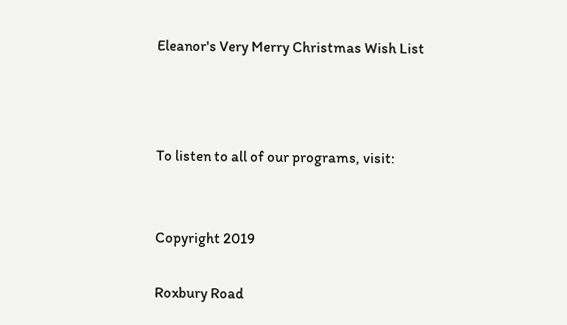Eleanor's Very Merry Christmas Wish List



To listen to all of our programs, visit:


Copyright 2019

Roxbury Road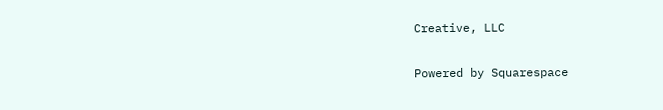Creative, LLC

Powered by Squarespace